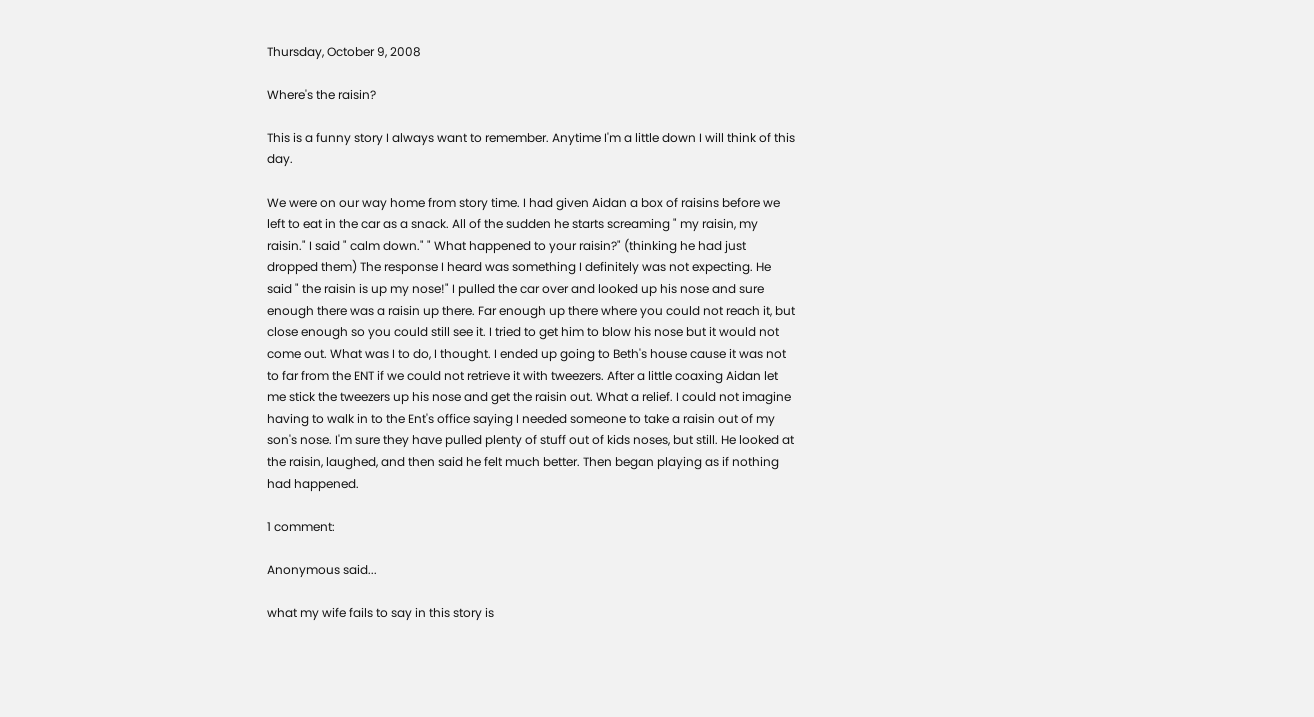Thursday, October 9, 2008

Where's the raisin?

This is a funny story I always want to remember. Anytime I'm a little down I will think of this day.

We were on our way home from story time. I had given Aidan a box of raisins before we left to eat in the car as a snack. All of the sudden he starts screaming " my raisin, my raisin." I said " calm down." " What happened to your raisin?" (thinking he had just dropped them) The response I heard was something I definitely was not expecting. He said " the raisin is up my nose!" I pulled the car over and looked up his nose and sure enough there was a raisin up there. Far enough up there where you could not reach it, but close enough so you could still see it. I tried to get him to blow his nose but it would not come out. What was I to do, I thought. I ended up going to Beth's house cause it was not to far from the ENT if we could not retrieve it with tweezers. After a little coaxing Aidan let me stick the tweezers up his nose and get the raisin out. What a relief. I could not imagine having to walk in to the Ent's office saying I needed someone to take a raisin out of my son's nose. I'm sure they have pulled plenty of stuff out of kids noses, but still. He looked at the raisin, laughed, and then said he felt much better. Then began playing as if nothing had happened.

1 comment:

Anonymous said...

what my wife fails to say in this story is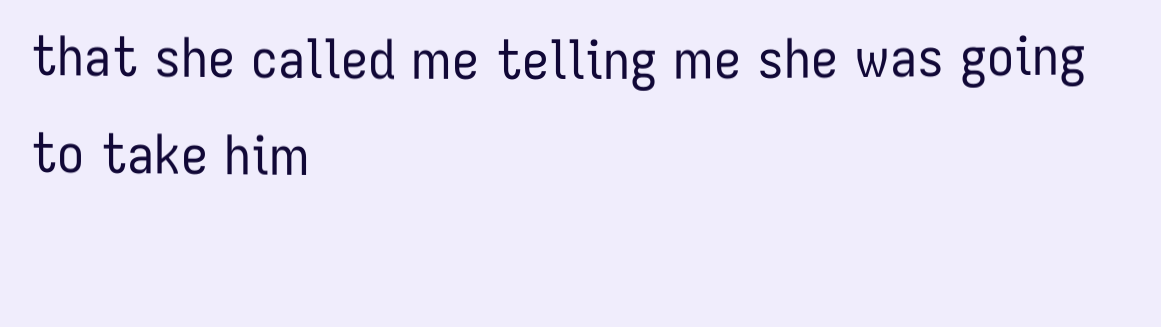that she called me telling me she was going to take him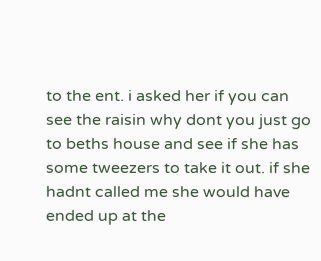to the ent. i asked her if you can see the raisin why dont you just go to beths house and see if she has some tweezers to take it out. if she hadnt called me she would have ended up at the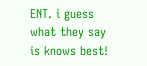ENT. i guess what they say is knows best!